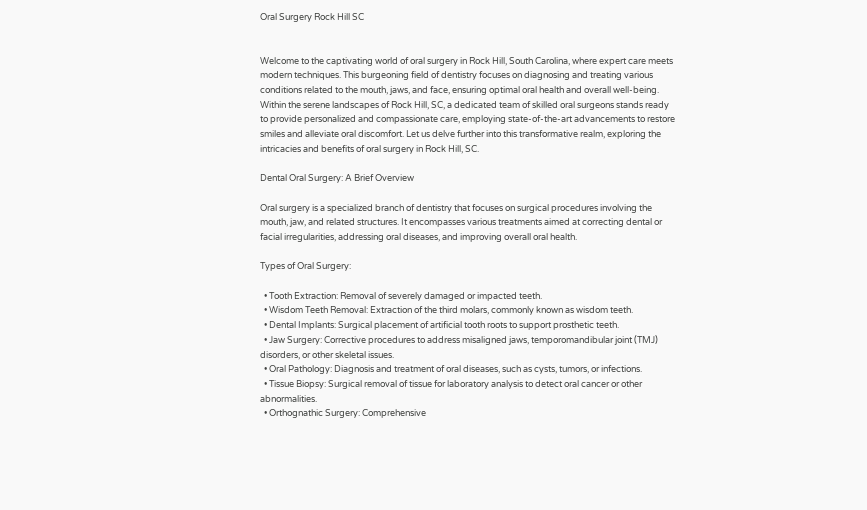Oral Surgery Rock Hill SC


Welcome to the captivating world of oral surgery in Rock Hill, South Carolina, where expert care meets modern techniques. This burgeoning field of dentistry focuses on diagnosing and treating various conditions related to the mouth, jaws, and face, ensuring optimal oral health and overall well-being. Within the serene landscapes of Rock Hill, SC, a dedicated team of skilled oral surgeons stands ready to provide personalized and compassionate care, employing state-of-the-art advancements to restore smiles and alleviate oral discomfort. Let us delve further into this transformative realm, exploring the intricacies and benefits of oral surgery in Rock Hill, SC.

Dental Oral Surgery: A Brief Overview

Oral surgery is a specialized branch of dentistry that focuses on surgical procedures involving the mouth, jaw, and related structures. It encompasses various treatments aimed at correcting dental or facial irregularities, addressing oral diseases, and improving overall oral health.

Types of Oral Surgery:

  • Tooth Extraction: Removal of severely damaged or impacted teeth.
  • Wisdom Teeth Removal: Extraction of the third molars, commonly known as wisdom teeth.
  • Dental Implants: Surgical placement of artificial tooth roots to support prosthetic teeth.
  • Jaw Surgery: Corrective procedures to address misaligned jaws, temporomandibular joint (TMJ) disorders, or other skeletal issues.
  • Oral Pathology: Diagnosis and treatment of oral diseases, such as cysts, tumors, or infections.
  • Tissue Biopsy: Surgical removal of tissue for laboratory analysis to detect oral cancer or other abnormalities.
  • Orthognathic Surgery: Comprehensive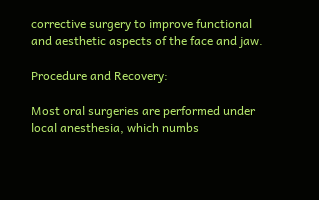corrective surgery to improve functional and aesthetic aspects of the face and jaw.

Procedure and Recovery:

Most oral surgeries are performed under local anesthesia, which numbs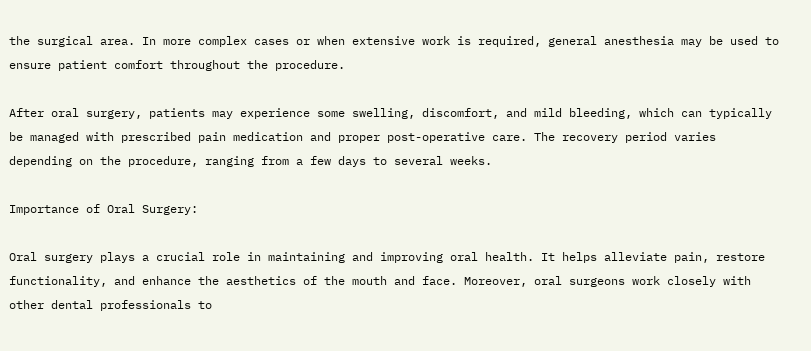the surgical area. In more complex cases or when extensive work is required, general anesthesia may be used to ensure patient comfort throughout the procedure.

After oral surgery, patients may experience some swelling, discomfort, and mild bleeding, which can typically be managed with prescribed pain medication and proper post-operative care. The recovery period varies depending on the procedure, ranging from a few days to several weeks.

Importance of Oral Surgery:

Oral surgery plays a crucial role in maintaining and improving oral health. It helps alleviate pain, restore functionality, and enhance the aesthetics of the mouth and face. Moreover, oral surgeons work closely with other dental professionals to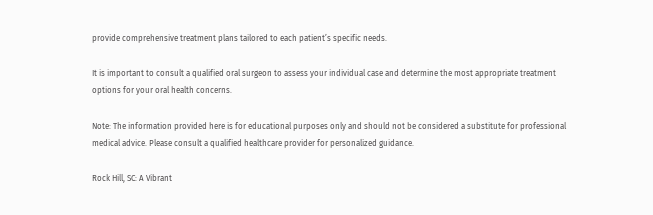provide comprehensive treatment plans tailored to each patient’s specific needs.

It is important to consult a qualified oral surgeon to assess your individual case and determine the most appropriate treatment options for your oral health concerns.

Note: The information provided here is for educational purposes only and should not be considered a substitute for professional medical advice. Please consult a qualified healthcare provider for personalized guidance.

Rock Hill, SC: A Vibrant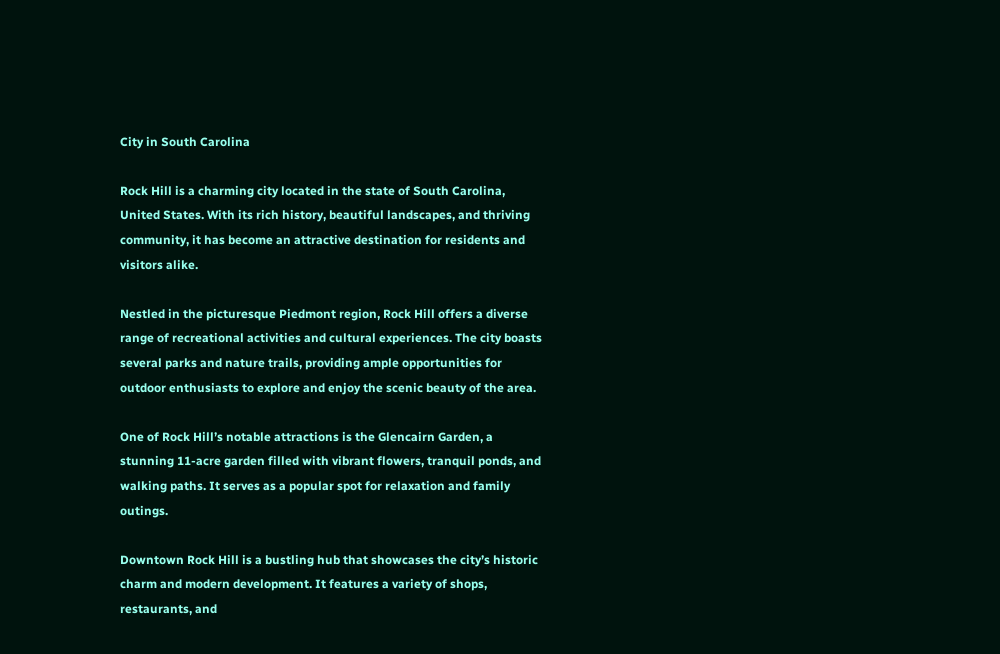City in South Carolina

Rock Hill is a charming city located in the state of South Carolina, United States. With its rich history, beautiful landscapes, and thriving community, it has become an attractive destination for residents and visitors alike.

Nestled in the picturesque Piedmont region, Rock Hill offers a diverse range of recreational activities and cultural experiences. The city boasts several parks and nature trails, providing ample opportunities for outdoor enthusiasts to explore and enjoy the scenic beauty of the area.

One of Rock Hill’s notable attractions is the Glencairn Garden, a stunning 11-acre garden filled with vibrant flowers, tranquil ponds, and walking paths. It serves as a popular spot for relaxation and family outings.

Downtown Rock Hill is a bustling hub that showcases the city’s historic charm and modern development. It features a variety of shops, restaurants, and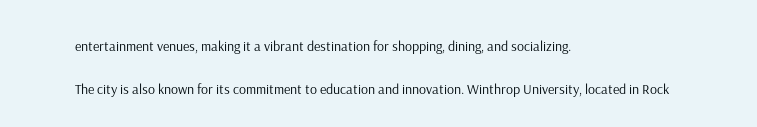entertainment venues, making it a vibrant destination for shopping, dining, and socializing.

The city is also known for its commitment to education and innovation. Winthrop University, located in Rock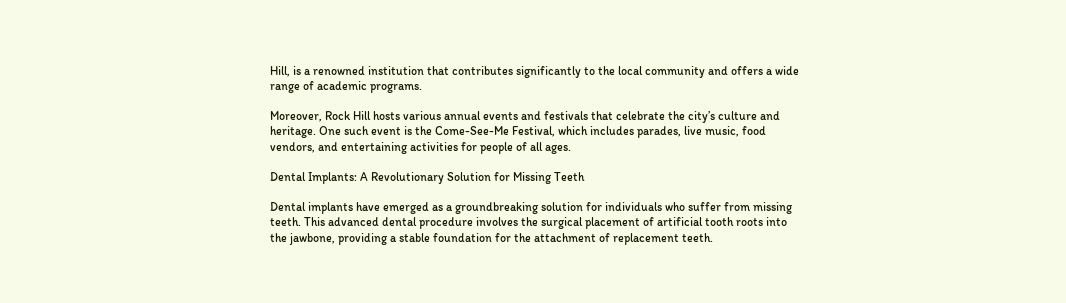Hill, is a renowned institution that contributes significantly to the local community and offers a wide range of academic programs.

Moreover, Rock Hill hosts various annual events and festivals that celebrate the city’s culture and heritage. One such event is the Come-See-Me Festival, which includes parades, live music, food vendors, and entertaining activities for people of all ages.

Dental Implants: A Revolutionary Solution for Missing Teeth

Dental implants have emerged as a groundbreaking solution for individuals who suffer from missing teeth. This advanced dental procedure involves the surgical placement of artificial tooth roots into the jawbone, providing a stable foundation for the attachment of replacement teeth.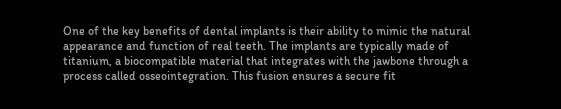One of the key benefits of dental implants is their ability to mimic the natural appearance and function of real teeth. The implants are typically made of titanium, a biocompatible material that integrates with the jawbone through a process called osseointegration. This fusion ensures a secure fit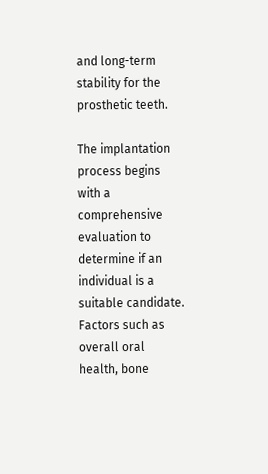and long-term stability for the prosthetic teeth.

The implantation process begins with a comprehensive evaluation to determine if an individual is a suitable candidate. Factors such as overall oral health, bone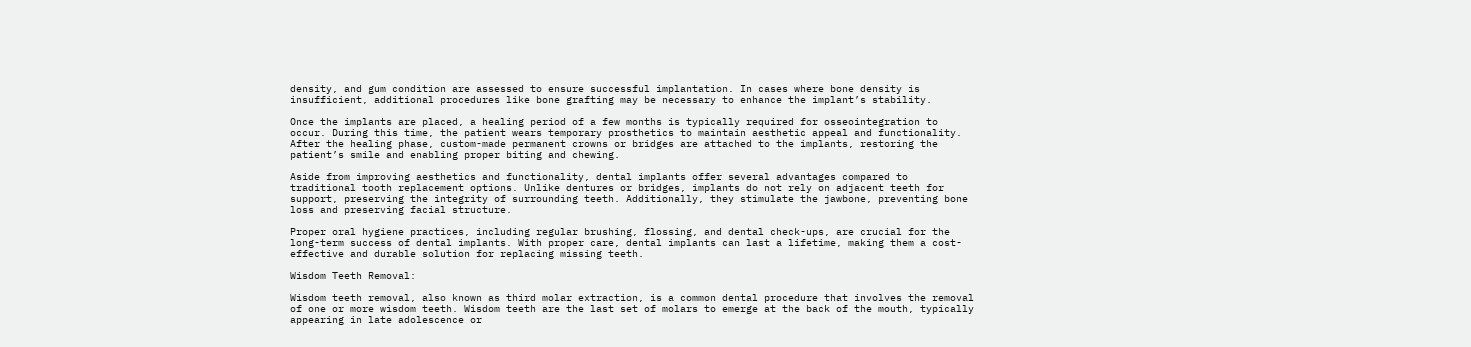density, and gum condition are assessed to ensure successful implantation. In cases where bone density is insufficient, additional procedures like bone grafting may be necessary to enhance the implant’s stability.

Once the implants are placed, a healing period of a few months is typically required for osseointegration to occur. During this time, the patient wears temporary prosthetics to maintain aesthetic appeal and functionality. After the healing phase, custom-made permanent crowns or bridges are attached to the implants, restoring the patient’s smile and enabling proper biting and chewing.

Aside from improving aesthetics and functionality, dental implants offer several advantages compared to traditional tooth replacement options. Unlike dentures or bridges, implants do not rely on adjacent teeth for support, preserving the integrity of surrounding teeth. Additionally, they stimulate the jawbone, preventing bone loss and preserving facial structure.

Proper oral hygiene practices, including regular brushing, flossing, and dental check-ups, are crucial for the long-term success of dental implants. With proper care, dental implants can last a lifetime, making them a cost-effective and durable solution for replacing missing teeth.

Wisdom Teeth Removal:

Wisdom teeth removal, also known as third molar extraction, is a common dental procedure that involves the removal of one or more wisdom teeth. Wisdom teeth are the last set of molars to emerge at the back of the mouth, typically appearing in late adolescence or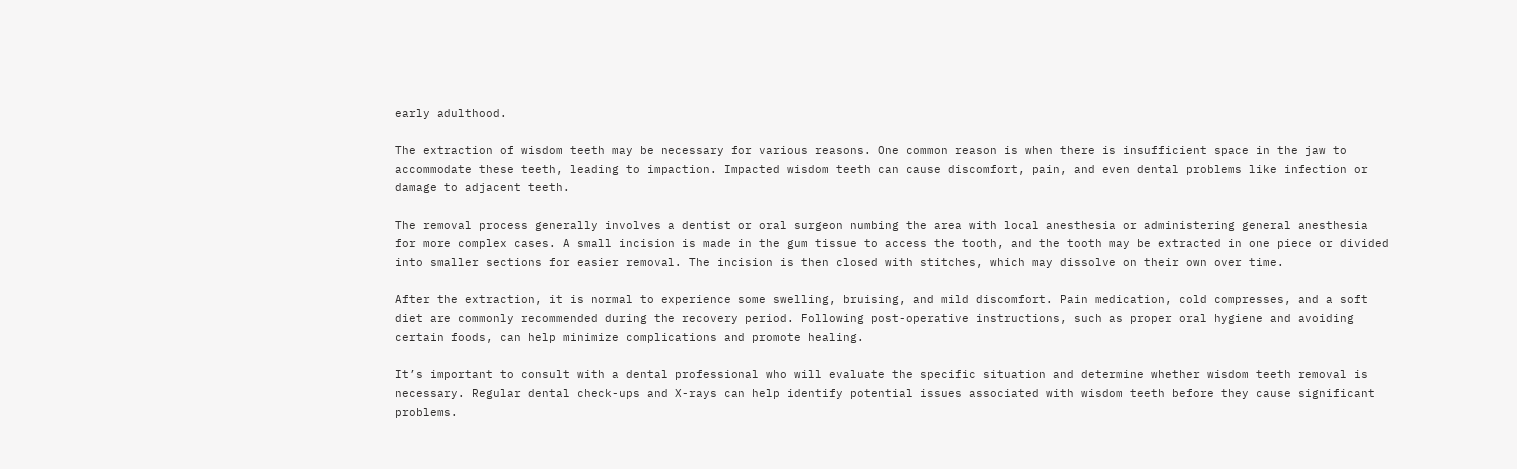early adulthood.

The extraction of wisdom teeth may be necessary for various reasons. One common reason is when there is insufficient space in the jaw to accommodate these teeth, leading to impaction. Impacted wisdom teeth can cause discomfort, pain, and even dental problems like infection or damage to adjacent teeth.

The removal process generally involves a dentist or oral surgeon numbing the area with local anesthesia or administering general anesthesia for more complex cases. A small incision is made in the gum tissue to access the tooth, and the tooth may be extracted in one piece or divided into smaller sections for easier removal. The incision is then closed with stitches, which may dissolve on their own over time.

After the extraction, it is normal to experience some swelling, bruising, and mild discomfort. Pain medication, cold compresses, and a soft diet are commonly recommended during the recovery period. Following post-operative instructions, such as proper oral hygiene and avoiding certain foods, can help minimize complications and promote healing.

It’s important to consult with a dental professional who will evaluate the specific situation and determine whether wisdom teeth removal is necessary. Regular dental check-ups and X-rays can help identify potential issues associated with wisdom teeth before they cause significant problems.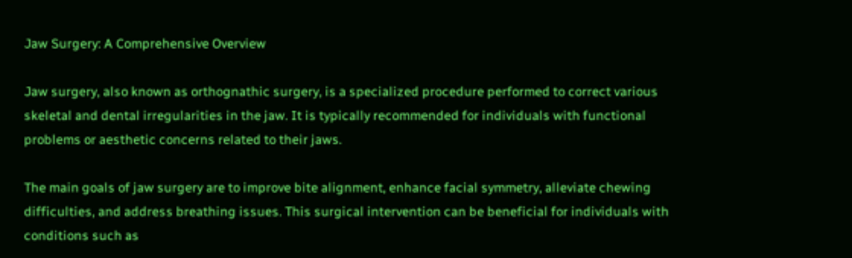Jaw Surgery: A Comprehensive Overview

Jaw surgery, also known as orthognathic surgery, is a specialized procedure performed to correct various skeletal and dental irregularities in the jaw. It is typically recommended for individuals with functional problems or aesthetic concerns related to their jaws.

The main goals of jaw surgery are to improve bite alignment, enhance facial symmetry, alleviate chewing difficulties, and address breathing issues. This surgical intervention can be beneficial for individuals with conditions such as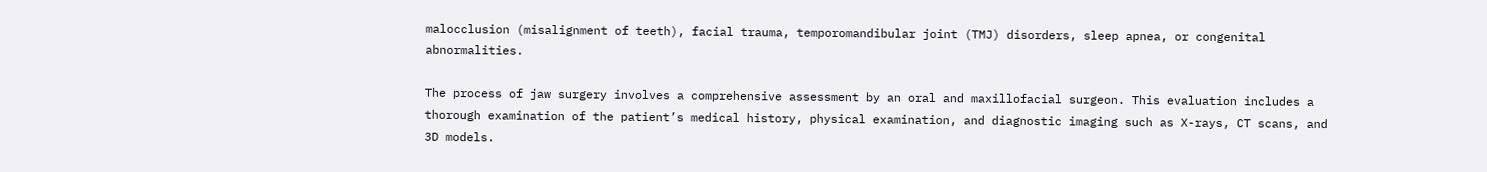malocclusion (misalignment of teeth), facial trauma, temporomandibular joint (TMJ) disorders, sleep apnea, or congenital abnormalities.

The process of jaw surgery involves a comprehensive assessment by an oral and maxillofacial surgeon. This evaluation includes a thorough examination of the patient’s medical history, physical examination, and diagnostic imaging such as X-rays, CT scans, and 3D models.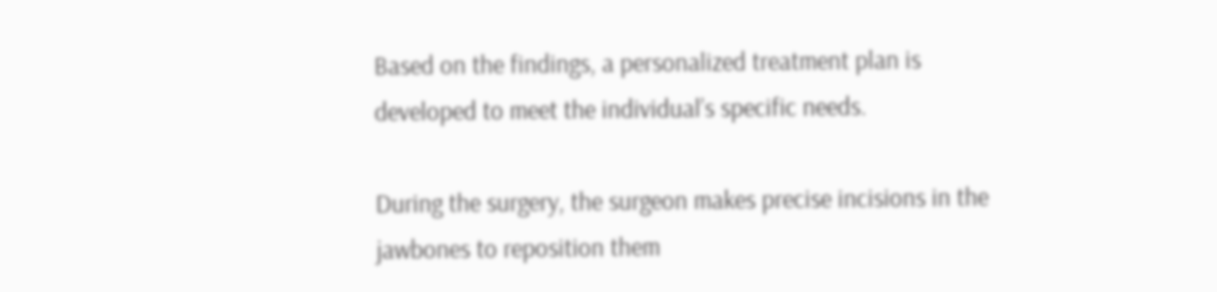Based on the findings, a personalized treatment plan is developed to meet the individual’s specific needs.

During the surgery, the surgeon makes precise incisions in the jawbones to reposition them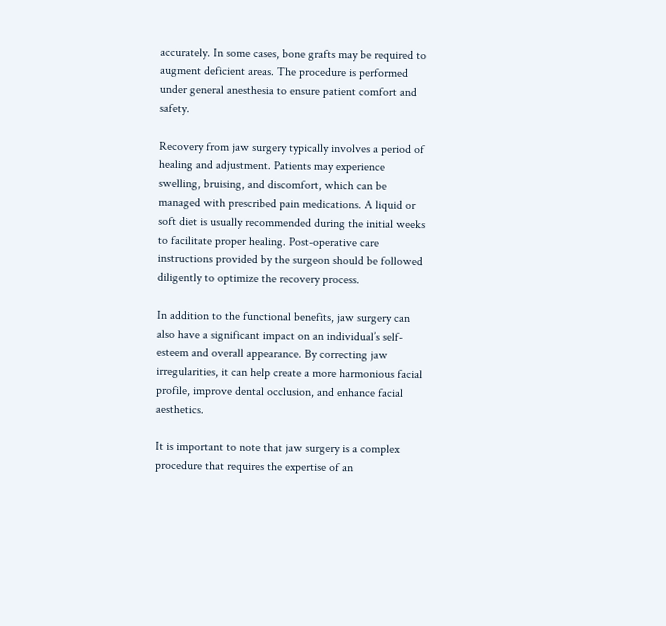accurately. In some cases, bone grafts may be required to augment deficient areas. The procedure is performed under general anesthesia to ensure patient comfort and safety.

Recovery from jaw surgery typically involves a period of healing and adjustment. Patients may experience swelling, bruising, and discomfort, which can be managed with prescribed pain medications. A liquid or soft diet is usually recommended during the initial weeks to facilitate proper healing. Post-operative care instructions provided by the surgeon should be followed diligently to optimize the recovery process.

In addition to the functional benefits, jaw surgery can also have a significant impact on an individual’s self-esteem and overall appearance. By correcting jaw irregularities, it can help create a more harmonious facial profile, improve dental occlusion, and enhance facial aesthetics.

It is important to note that jaw surgery is a complex procedure that requires the expertise of an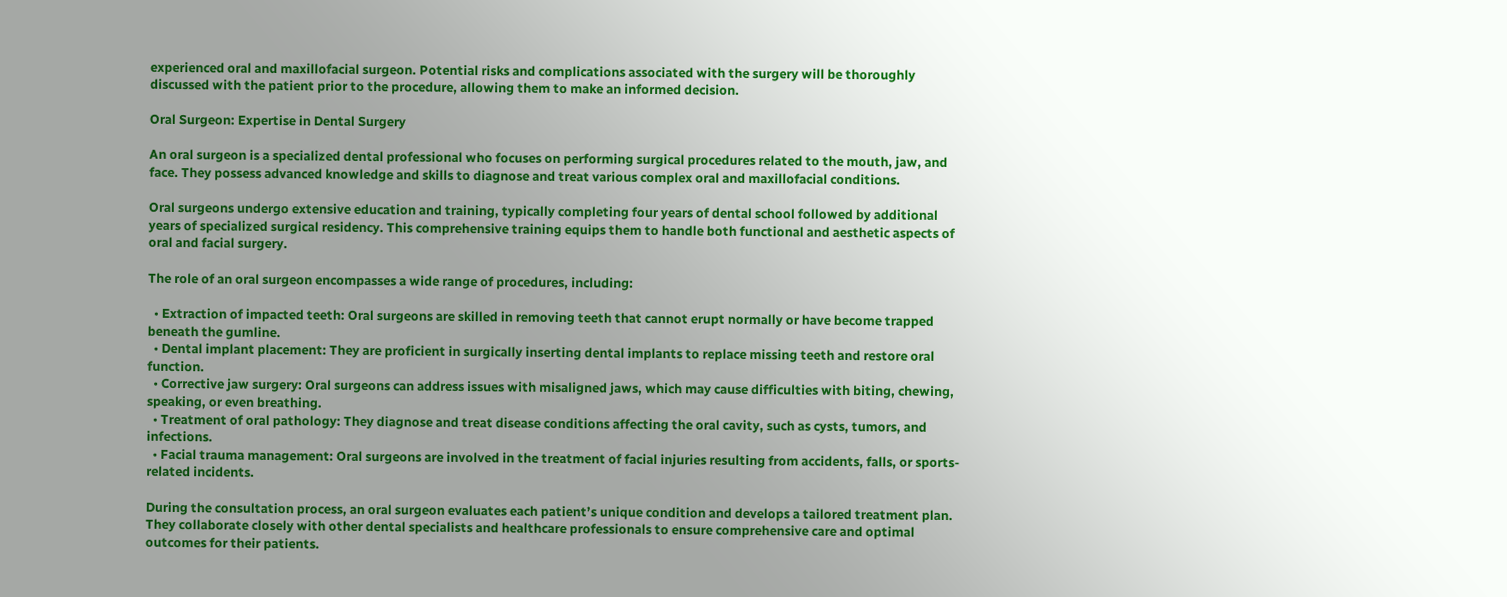experienced oral and maxillofacial surgeon. Potential risks and complications associated with the surgery will be thoroughly discussed with the patient prior to the procedure, allowing them to make an informed decision.

Oral Surgeon: Expertise in Dental Surgery

An oral surgeon is a specialized dental professional who focuses on performing surgical procedures related to the mouth, jaw, and face. They possess advanced knowledge and skills to diagnose and treat various complex oral and maxillofacial conditions.

Oral surgeons undergo extensive education and training, typically completing four years of dental school followed by additional years of specialized surgical residency. This comprehensive training equips them to handle both functional and aesthetic aspects of oral and facial surgery.

The role of an oral surgeon encompasses a wide range of procedures, including:

  • Extraction of impacted teeth: Oral surgeons are skilled in removing teeth that cannot erupt normally or have become trapped beneath the gumline.
  • Dental implant placement: They are proficient in surgically inserting dental implants to replace missing teeth and restore oral function.
  • Corrective jaw surgery: Oral surgeons can address issues with misaligned jaws, which may cause difficulties with biting, chewing, speaking, or even breathing.
  • Treatment of oral pathology: They diagnose and treat disease conditions affecting the oral cavity, such as cysts, tumors, and infections.
  • Facial trauma management: Oral surgeons are involved in the treatment of facial injuries resulting from accidents, falls, or sports-related incidents.

During the consultation process, an oral surgeon evaluates each patient’s unique condition and develops a tailored treatment plan. They collaborate closely with other dental specialists and healthcare professionals to ensure comprehensive care and optimal outcomes for their patients.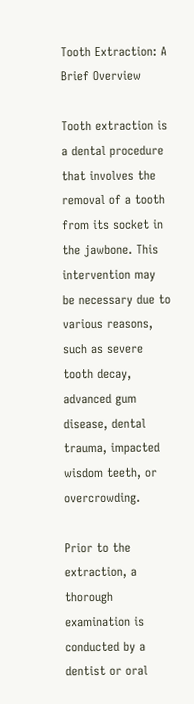Tooth Extraction: A Brief Overview

Tooth extraction is a dental procedure that involves the removal of a tooth from its socket in the jawbone. This intervention may be necessary due to various reasons, such as severe tooth decay, advanced gum disease, dental trauma, impacted wisdom teeth, or overcrowding.

Prior to the extraction, a thorough examination is conducted by a dentist or oral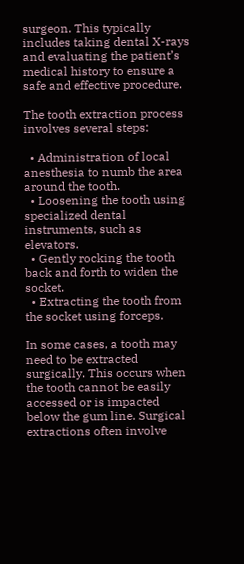surgeon. This typically includes taking dental X-rays and evaluating the patient’s medical history to ensure a safe and effective procedure.

The tooth extraction process involves several steps:

  • Administration of local anesthesia to numb the area around the tooth.
  • Loosening the tooth using specialized dental instruments, such as elevators.
  • Gently rocking the tooth back and forth to widen the socket.
  • Extracting the tooth from the socket using forceps.

In some cases, a tooth may need to be extracted surgically. This occurs when the tooth cannot be easily accessed or is impacted below the gum line. Surgical extractions often involve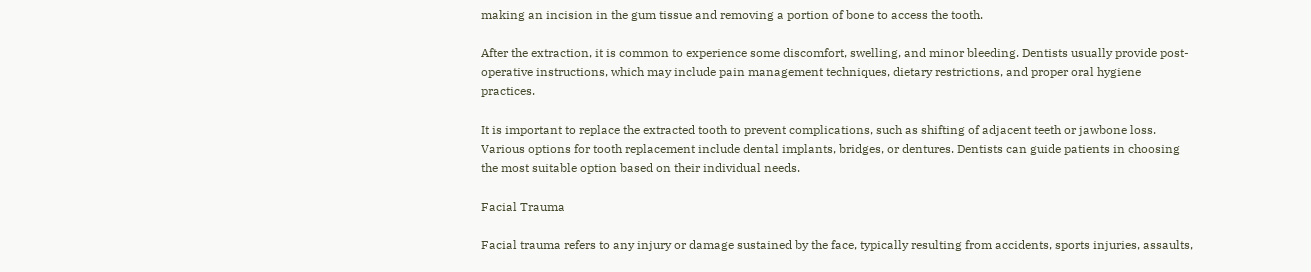making an incision in the gum tissue and removing a portion of bone to access the tooth.

After the extraction, it is common to experience some discomfort, swelling, and minor bleeding. Dentists usually provide post-operative instructions, which may include pain management techniques, dietary restrictions, and proper oral hygiene practices.

It is important to replace the extracted tooth to prevent complications, such as shifting of adjacent teeth or jawbone loss. Various options for tooth replacement include dental implants, bridges, or dentures. Dentists can guide patients in choosing the most suitable option based on their individual needs.

Facial Trauma

Facial trauma refers to any injury or damage sustained by the face, typically resulting from accidents, sports injuries, assaults,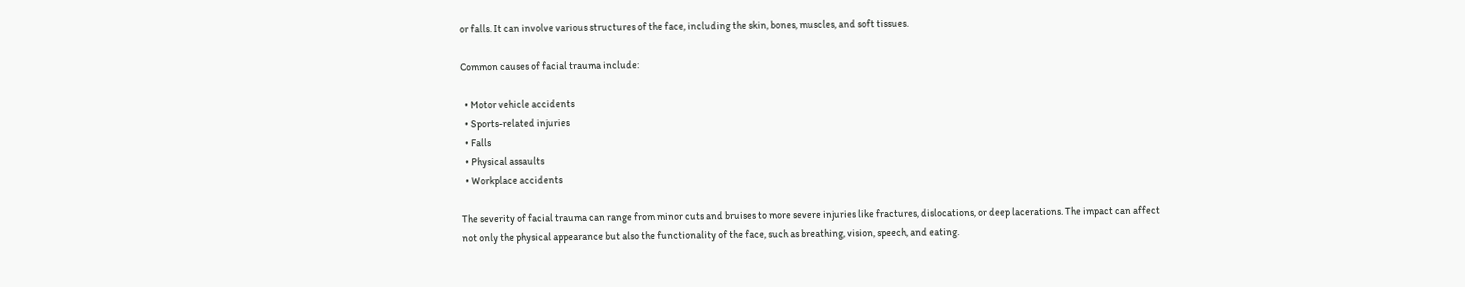or falls. It can involve various structures of the face, including the skin, bones, muscles, and soft tissues.

Common causes of facial trauma include:

  • Motor vehicle accidents
  • Sports-related injuries
  • Falls
  • Physical assaults
  • Workplace accidents

The severity of facial trauma can range from minor cuts and bruises to more severe injuries like fractures, dislocations, or deep lacerations. The impact can affect not only the physical appearance but also the functionality of the face, such as breathing, vision, speech, and eating.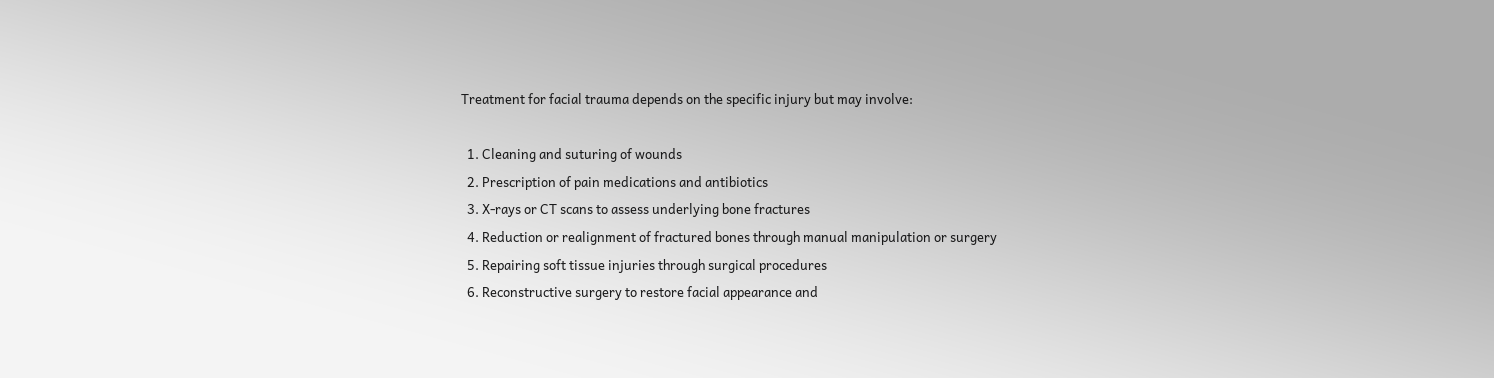Treatment for facial trauma depends on the specific injury but may involve:

  1. Cleaning and suturing of wounds
  2. Prescription of pain medications and antibiotics
  3. X-rays or CT scans to assess underlying bone fractures
  4. Reduction or realignment of fractured bones through manual manipulation or surgery
  5. Repairing soft tissue injuries through surgical procedures
  6. Reconstructive surgery to restore facial appearance and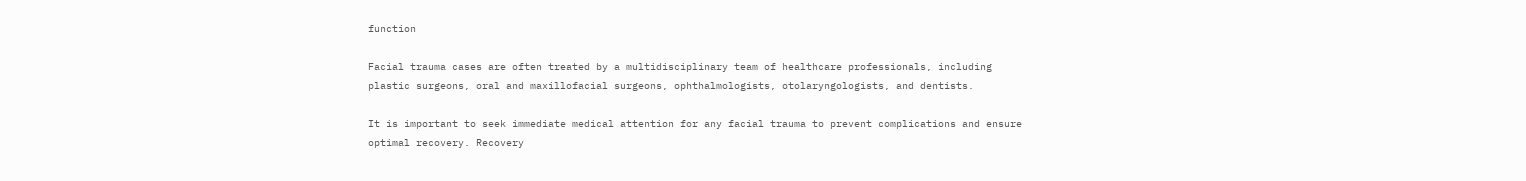function

Facial trauma cases are often treated by a multidisciplinary team of healthcare professionals, including plastic surgeons, oral and maxillofacial surgeons, ophthalmologists, otolaryngologists, and dentists.

It is important to seek immediate medical attention for any facial trauma to prevent complications and ensure optimal recovery. Recovery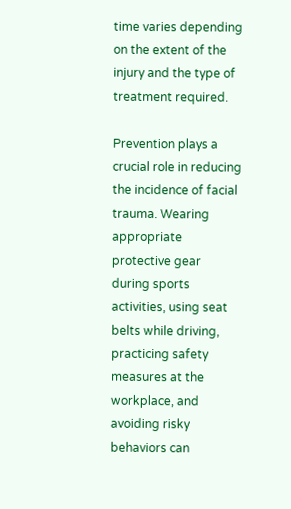time varies depending on the extent of the injury and the type of treatment required.

Prevention plays a crucial role in reducing the incidence of facial trauma. Wearing appropriate protective gear during sports activities, using seat belts while driving, practicing safety measures at the workplace, and avoiding risky behaviors can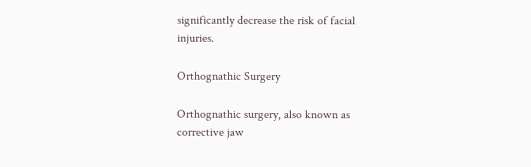significantly decrease the risk of facial injuries.

Orthognathic Surgery

Orthognathic surgery, also known as corrective jaw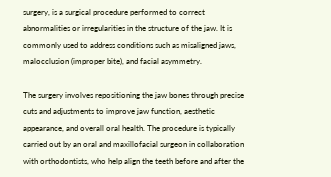surgery, is a surgical procedure performed to correct abnormalities or irregularities in the structure of the jaw. It is commonly used to address conditions such as misaligned jaws, malocclusion (improper bite), and facial asymmetry.

The surgery involves repositioning the jaw bones through precise cuts and adjustments to improve jaw function, aesthetic appearance, and overall oral health. The procedure is typically carried out by an oral and maxillofacial surgeon in collaboration with orthodontists, who help align the teeth before and after the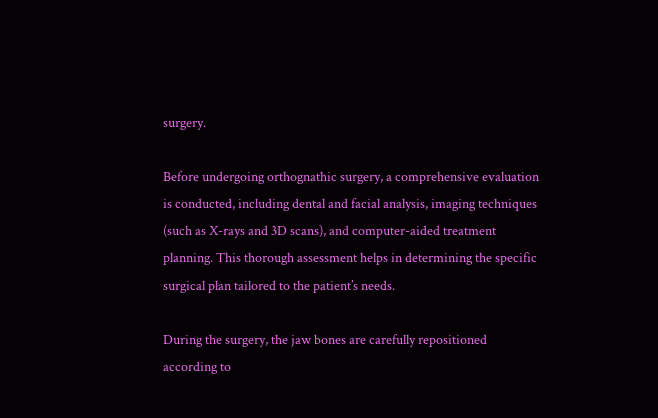surgery.

Before undergoing orthognathic surgery, a comprehensive evaluation is conducted, including dental and facial analysis, imaging techniques (such as X-rays and 3D scans), and computer-aided treatment planning. This thorough assessment helps in determining the specific surgical plan tailored to the patient’s needs.

During the surgery, the jaw bones are carefully repositioned according to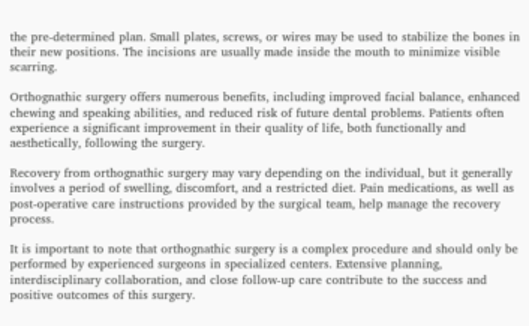the pre-determined plan. Small plates, screws, or wires may be used to stabilize the bones in their new positions. The incisions are usually made inside the mouth to minimize visible scarring.

Orthognathic surgery offers numerous benefits, including improved facial balance, enhanced chewing and speaking abilities, and reduced risk of future dental problems. Patients often experience a significant improvement in their quality of life, both functionally and aesthetically, following the surgery.

Recovery from orthognathic surgery may vary depending on the individual, but it generally involves a period of swelling, discomfort, and a restricted diet. Pain medications, as well as post-operative care instructions provided by the surgical team, help manage the recovery process.

It is important to note that orthognathic surgery is a complex procedure and should only be performed by experienced surgeons in specialized centers. Extensive planning, interdisciplinary collaboration, and close follow-up care contribute to the success and positive outcomes of this surgery.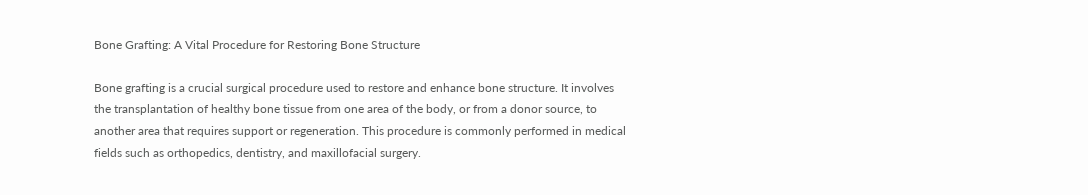Bone Grafting: A Vital Procedure for Restoring Bone Structure

Bone grafting is a crucial surgical procedure used to restore and enhance bone structure. It involves the transplantation of healthy bone tissue from one area of the body, or from a donor source, to another area that requires support or regeneration. This procedure is commonly performed in medical fields such as orthopedics, dentistry, and maxillofacial surgery.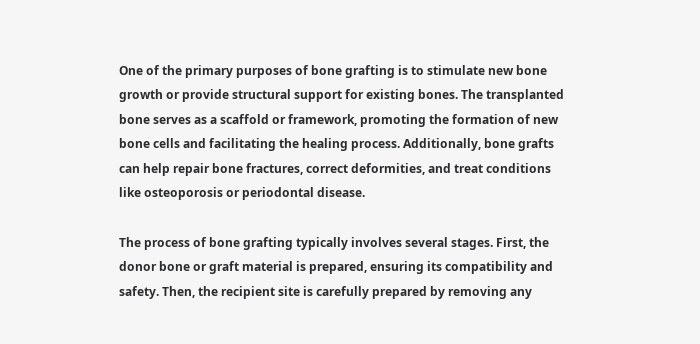One of the primary purposes of bone grafting is to stimulate new bone growth or provide structural support for existing bones. The transplanted bone serves as a scaffold or framework, promoting the formation of new bone cells and facilitating the healing process. Additionally, bone grafts can help repair bone fractures, correct deformities, and treat conditions like osteoporosis or periodontal disease.

The process of bone grafting typically involves several stages. First, the donor bone or graft material is prepared, ensuring its compatibility and safety. Then, the recipient site is carefully prepared by removing any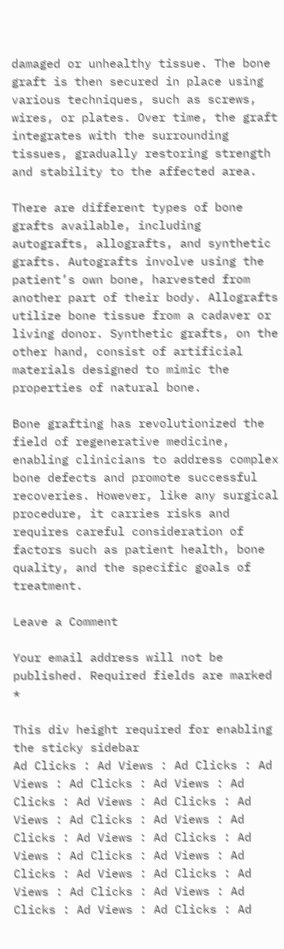damaged or unhealthy tissue. The bone graft is then secured in place using various techniques, such as screws, wires, or plates. Over time, the graft integrates with the surrounding tissues, gradually restoring strength and stability to the affected area.

There are different types of bone grafts available, including autografts, allografts, and synthetic grafts. Autografts involve using the patient’s own bone, harvested from another part of their body. Allografts utilize bone tissue from a cadaver or living donor. Synthetic grafts, on the other hand, consist of artificial materials designed to mimic the properties of natural bone.

Bone grafting has revolutionized the field of regenerative medicine, enabling clinicians to address complex bone defects and promote successful recoveries. However, like any surgical procedure, it carries risks and requires careful consideration of factors such as patient health, bone quality, and the specific goals of treatment.

Leave a Comment

Your email address will not be published. Required fields are marked *

This div height required for enabling the sticky sidebar
Ad Clicks : Ad Views : Ad Clicks : Ad Views : Ad Clicks : Ad Views : Ad Clicks : Ad Views : Ad Clicks : Ad Views : Ad Clicks : Ad Views : Ad Clicks : Ad Views : Ad Clicks : Ad Views : Ad Clicks : Ad Views : Ad Clicks : Ad Views : Ad Clicks : Ad Views : Ad Clicks : Ad Views : Ad Clicks : Ad Views : Ad Clicks : Ad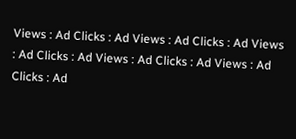Views : Ad Clicks : Ad Views : Ad Clicks : Ad Views : Ad Clicks : Ad Views : Ad Clicks : Ad Views : Ad Clicks : Ad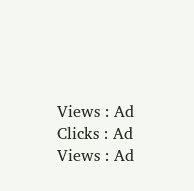Views : Ad Clicks : Ad Views : Ad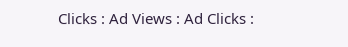Clicks : Ad Views : Ad Clicks :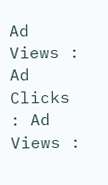Ad Views : Ad Clicks : Ad Views :